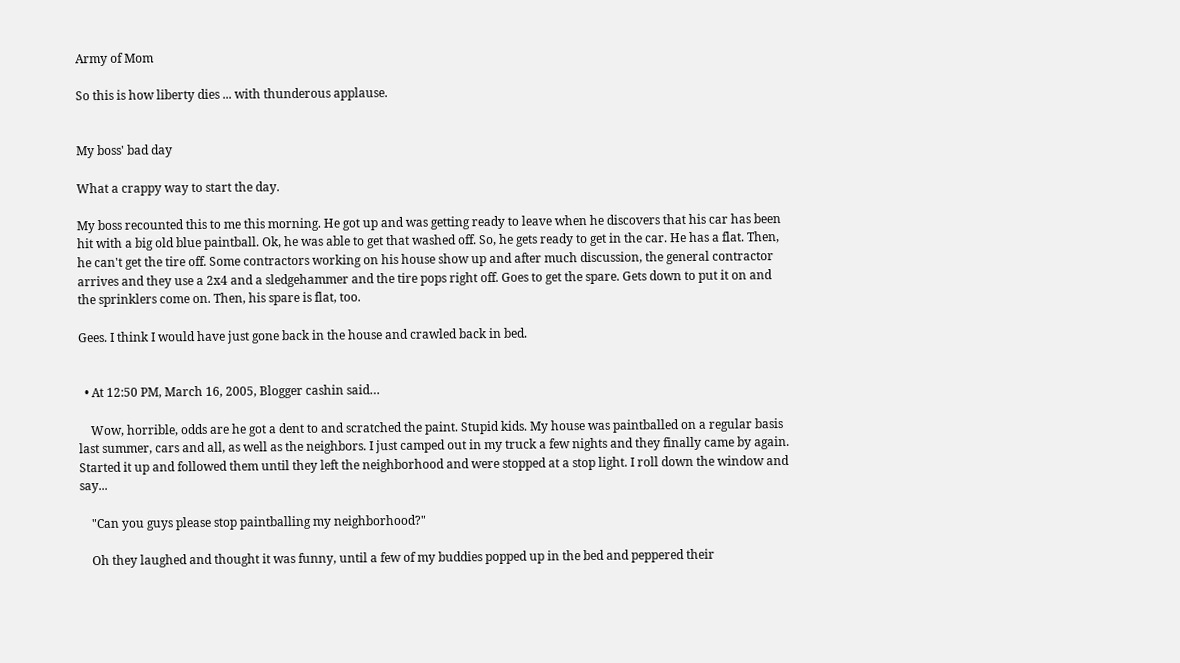Army of Mom

So this is how liberty dies ... with thunderous applause.


My boss' bad day

What a crappy way to start the day.

My boss recounted this to me this morning. He got up and was getting ready to leave when he discovers that his car has been hit with a big old blue paintball. Ok, he was able to get that washed off. So, he gets ready to get in the car. He has a flat. Then, he can't get the tire off. Some contractors working on his house show up and after much discussion, the general contractor arrives and they use a 2x4 and a sledgehammer and the tire pops right off. Goes to get the spare. Gets down to put it on and the sprinklers come on. Then, his spare is flat, too.

Gees. I think I would have just gone back in the house and crawled back in bed.


  • At 12:50 PM, March 16, 2005, Blogger cashin said…

    Wow, horrible, odds are he got a dent to and scratched the paint. Stupid kids. My house was paintballed on a regular basis last summer, cars and all, as well as the neighbors. I just camped out in my truck a few nights and they finally came by again. Started it up and followed them until they left the neighborhood and were stopped at a stop light. I roll down the window and say...

    "Can you guys please stop paintballing my neighborhood?"

    Oh they laughed and thought it was funny, until a few of my buddies popped up in the bed and peppered their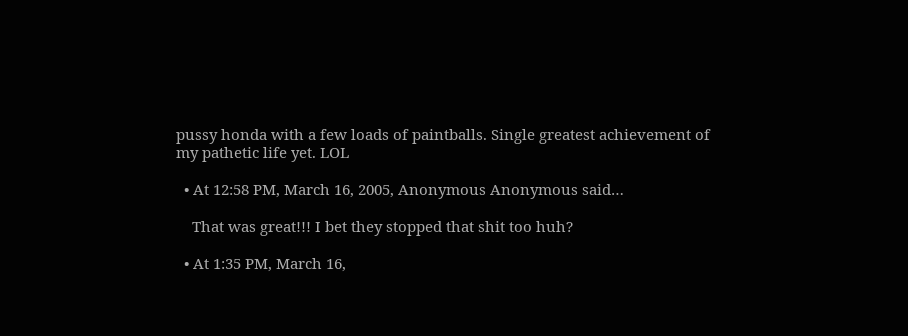pussy honda with a few loads of paintballs. Single greatest achievement of my pathetic life yet. LOL

  • At 12:58 PM, March 16, 2005, Anonymous Anonymous said…

    That was great!!! I bet they stopped that shit too huh?

  • At 1:35 PM, March 16,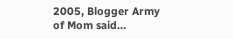2005, Blogger Army of Mom said…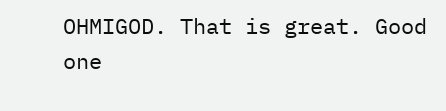OHMIGOD. That is great. Good one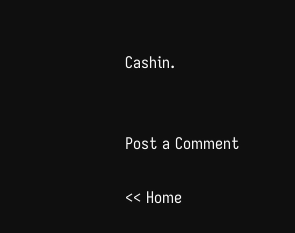Cashin.


Post a Comment

<< Home